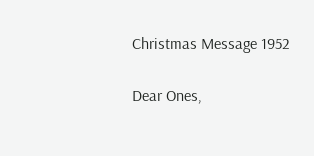Christmas Message 1952

Dear Ones,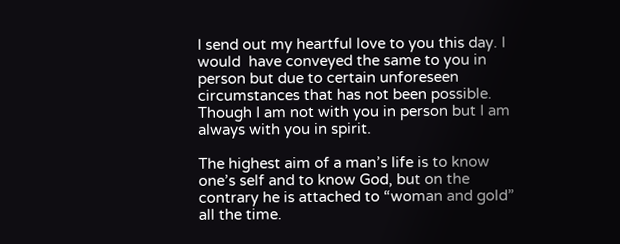I send out my heartful love to you this day. I would  have conveyed the same to you in person but due to certain unforeseen circumstances that has not been possible. Though I am not with you in person but I am always with you in spirit.

The highest aim of a man’s life is to know one’s self and to know God, but on the contrary he is attached to “woman and gold” all the time.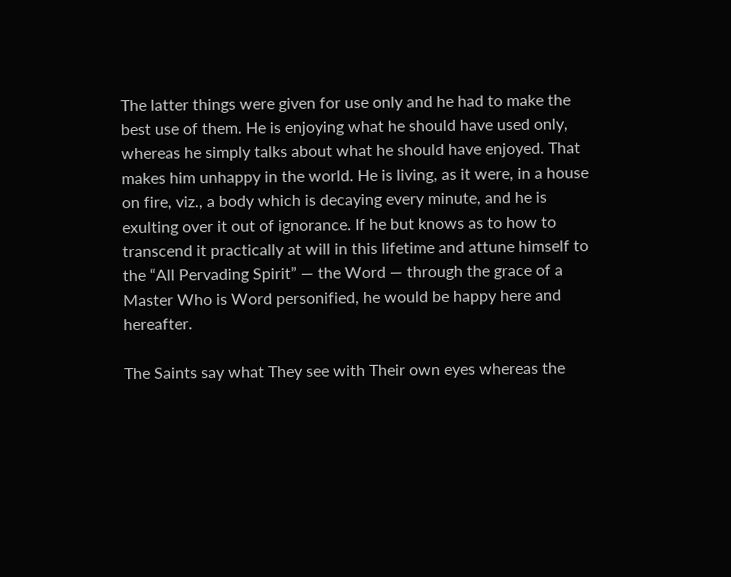The latter things were given for use only and he had to make the best use of them. He is enjoying what he should have used only, whereas he simply talks about what he should have enjoyed. That makes him unhappy in the world. He is living, as it were, in a house on fire, viz., a body which is decaying every minute, and he is exulting over it out of ignorance. If he but knows as to how to transcend it practically at will in this lifetime and attune himself to the “All Pervading Spirit” — the Word — through the grace of a Master Who is Word personified, he would be happy here and hereafter.

The Saints say what They see with Their own eyes whereas the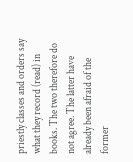priestly classes and orders say what they record (read) in books. The two therefore do not agree. The latter have already been afraid of the former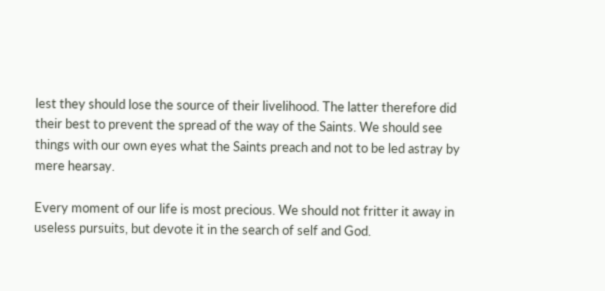lest they should lose the source of their livelihood. The latter therefore did their best to prevent the spread of the way of the Saints. We should see things with our own eyes what the Saints preach and not to be led astray by mere hearsay.

Every moment of our life is most precious. We should not fritter it away in useless pursuits, but devote it in the search of self and God.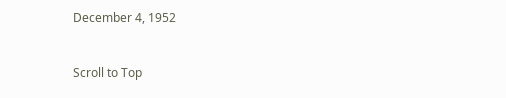December 4, 1952


Scroll to Top